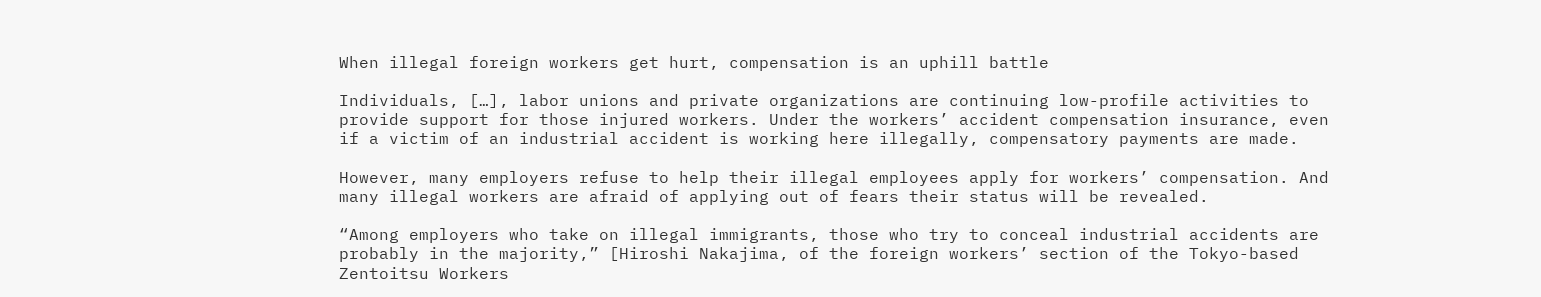When illegal foreign workers get hurt, compensation is an uphill battle

Individuals, […], labor unions and private organizations are continuing low-profile activities to provide support for those injured workers. Under the workers’ accident compensation insurance, even if a victim of an industrial accident is working here illegally, compensatory payments are made.

However, many employers refuse to help their illegal employees apply for workers’ compensation. And many illegal workers are afraid of applying out of fears their status will be revealed.

“Among employers who take on illegal immigrants, those who try to conceal industrial accidents are probably in the majority,” [Hiroshi Nakajima, of the foreign workers’ section of the Tokyo-based Zentoitsu Workers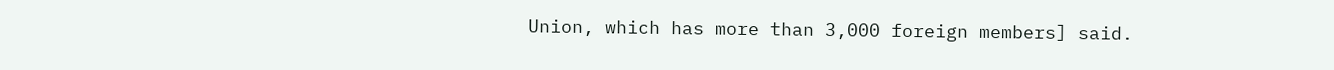Union, which has more than 3,000 foreign members] said.